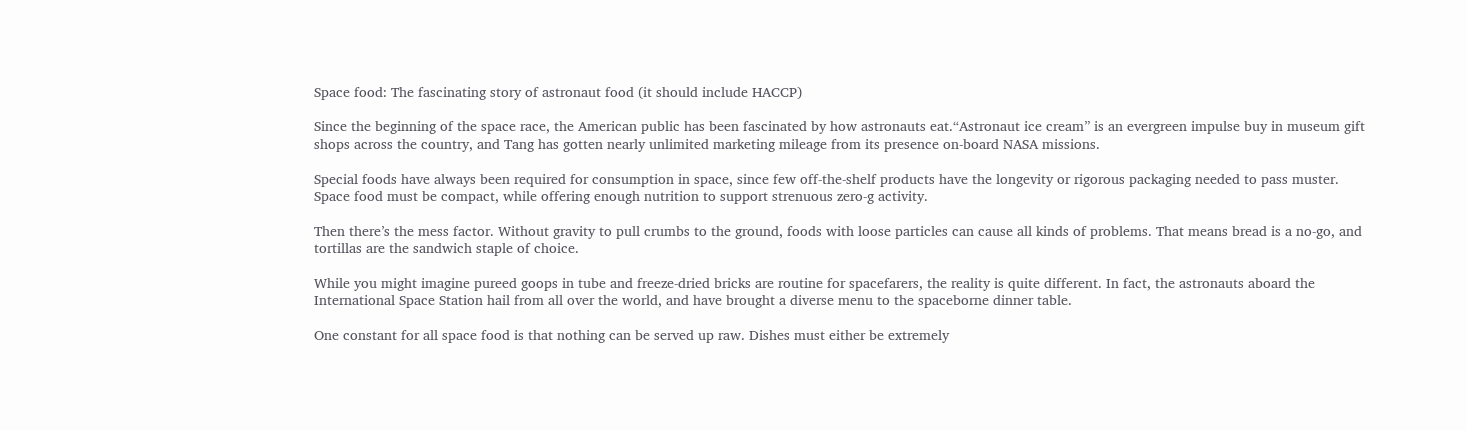Space food: The fascinating story of astronaut food (it should include HACCP)

Since the beginning of the space race, the American public has been fascinated by how astronauts eat.“Astronaut ice cream” is an evergreen impulse buy in museum gift shops across the country, and Tang has gotten nearly unlimited marketing mileage from its presence on-board NASA missions.

Special foods have always been required for consumption in space, since few off-the-shelf products have the longevity or rigorous packaging needed to pass muster. Space food must be compact, while offering enough nutrition to support strenuous zero-g activity.

Then there’s the mess factor. Without gravity to pull crumbs to the ground, foods with loose particles can cause all kinds of problems. That means bread is a no-go, and tortillas are the sandwich staple of choice.

While you might imagine pureed goops in tube and freeze-dried bricks are routine for spacefarers, the reality is quite different. In fact, the astronauts aboard the International Space Station hail from all over the world, and have brought a diverse menu to the spaceborne dinner table.

One constant for all space food is that nothing can be served up raw. Dishes must either be extremely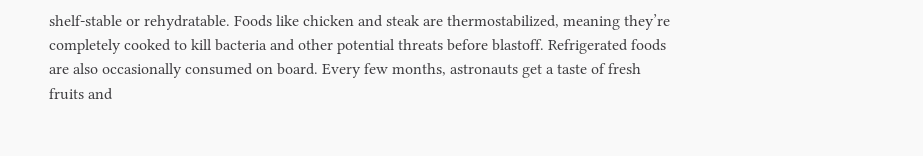shelf-stable or rehydratable. Foods like chicken and steak are thermostabilized, meaning they’re completely cooked to kill bacteria and other potential threats before blastoff. Refrigerated foods are also occasionally consumed on board. Every few months, astronauts get a taste of fresh fruits and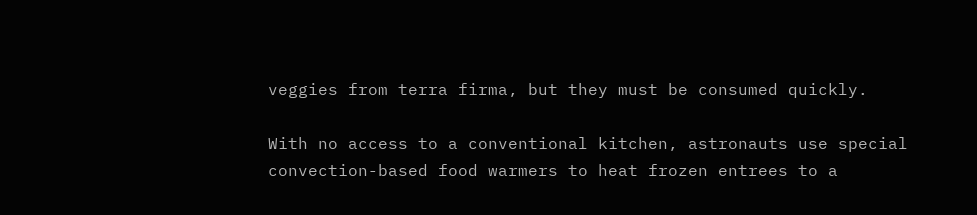veggies from terra firma, but they must be consumed quickly.

With no access to a conventional kitchen, astronauts use special convection-based food warmers to heat frozen entrees to a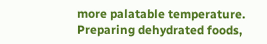more palatable temperature. Preparing dehydrated foods,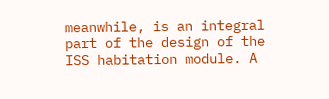meanwhile, is an integral part of the design of the ISS habitation module. A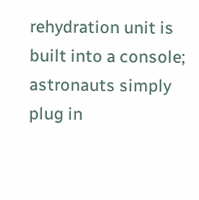rehydration unit is built into a console; astronauts simply plug in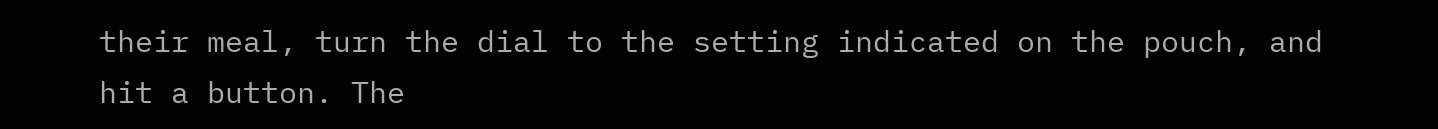their meal, turn the dial to the setting indicated on the pouch, and hit a button. The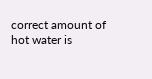correct amount of hot water is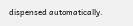dispensed automatically.